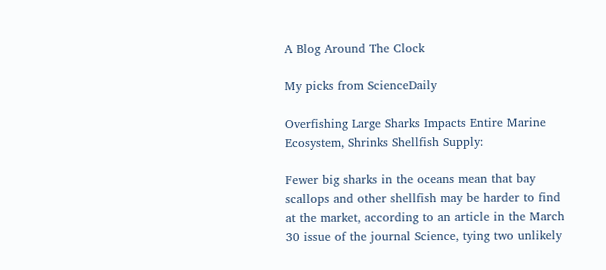A Blog Around The Clock

My picks from ScienceDaily

Overfishing Large Sharks Impacts Entire Marine Ecosystem, Shrinks Shellfish Supply:

Fewer big sharks in the oceans mean that bay scallops and other shellfish may be harder to find at the market, according to an article in the March 30 issue of the journal Science, tying two unlikely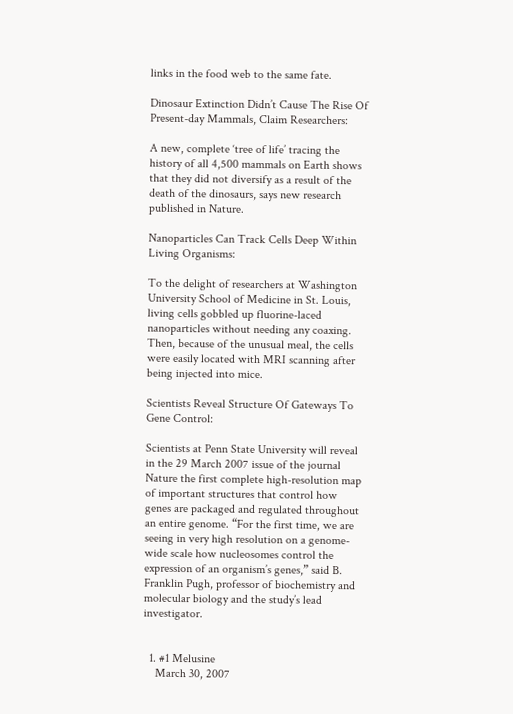links in the food web to the same fate.

Dinosaur Extinction Didn’t Cause The Rise Of Present-day Mammals, Claim Researchers:

A new, complete ‘tree of life’ tracing the history of all 4,500 mammals on Earth shows that they did not diversify as a result of the death of the dinosaurs, says new research published in Nature.

Nanoparticles Can Track Cells Deep Within Living Organisms:

To the delight of researchers at Washington University School of Medicine in St. Louis, living cells gobbled up fluorine-laced nanoparticles without needing any coaxing. Then, because of the unusual meal, the cells were easily located with MRI scanning after being injected into mice.

Scientists Reveal Structure Of Gateways To Gene Control:

Scientists at Penn State University will reveal in the 29 March 2007 issue of the journal Nature the first complete high-resolution map of important structures that control how genes are packaged and regulated throughout an entire genome. “For the first time, we are seeing in very high resolution on a genome-wide scale how nucleosomes control the expression of an organism’s genes,” said B. Franklin Pugh, professor of biochemistry and molecular biology and the study’s lead investigator.


  1. #1 Melusine
    March 30, 2007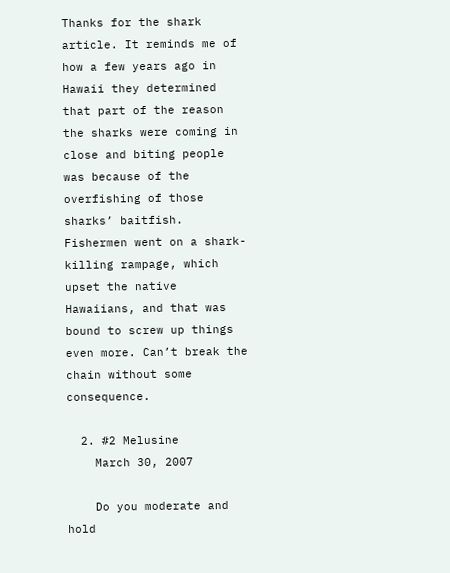Thanks for the shark article. It reminds me of how a few years ago in Hawaii they determined that part of the reason the sharks were coming in close and biting people was because of the overfishing of those sharks’ baitfish. Fishermen went on a shark-killing rampage, which upset the native Hawaiians, and that was bound to screw up things even more. Can’t break the chain without some consequence.

  2. #2 Melusine
    March 30, 2007

    Do you moderate and hold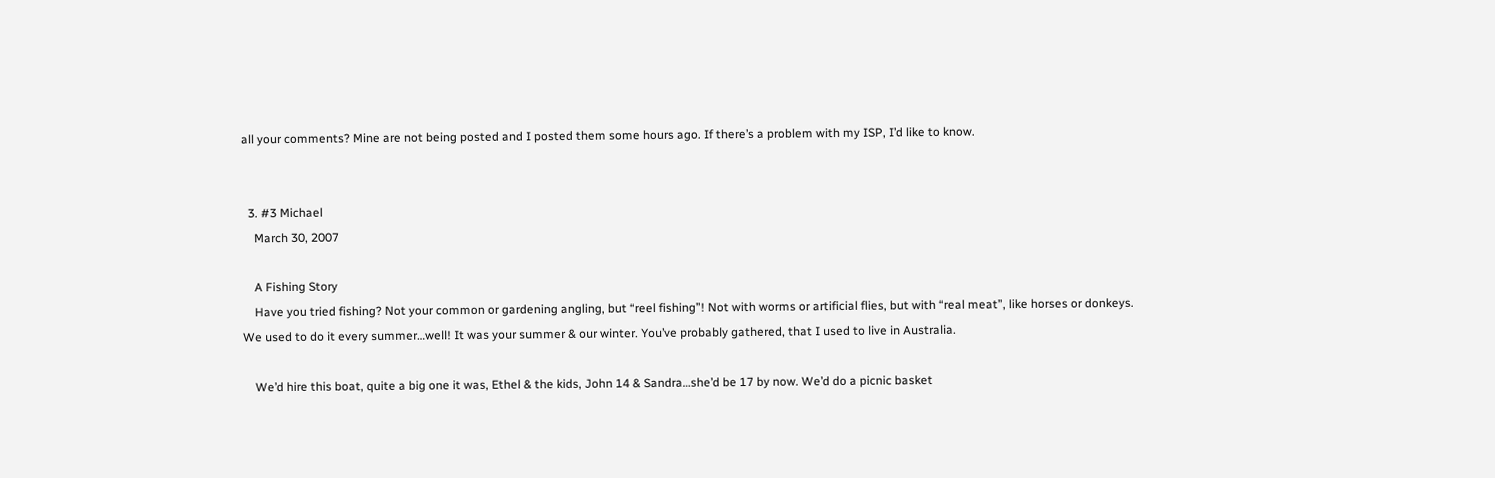all your comments? Mine are not being posted and I posted them some hours ago. If there’s a problem with my ISP, I’d like to know.


  3. #3 Michael
    March 30, 2007

    A Fishing Story
    Have you tried fishing? Not your common or gardening angling, but “reel fishing”! Not with worms or artificial flies, but with “real meat”, like horses or donkeys. We used to do it every summer…well! It was your summer & our winter. You’ve probably gathered, that I used to live in Australia.

    We’d hire this boat, quite a big one it was, Ethel & the kids, John 14 & Sandra…she’d be 17 by now. We’d do a picnic basket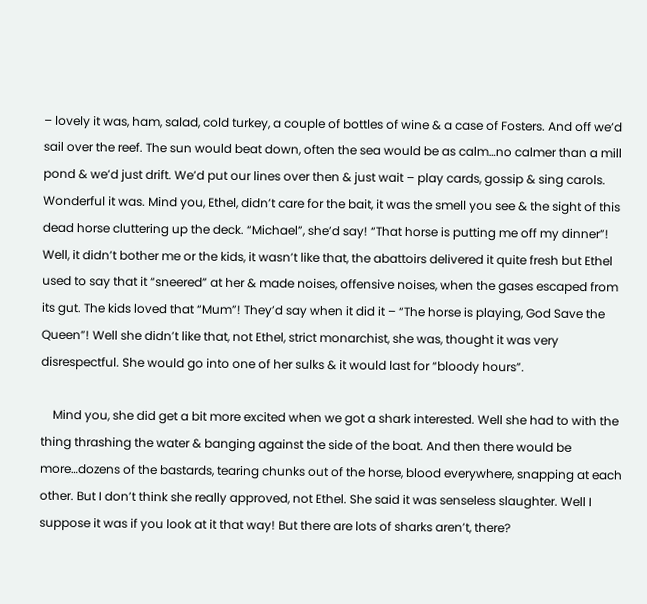– lovely it was, ham, salad, cold turkey, a couple of bottles of wine & a case of Fosters. And off we’d sail over the reef. The sun would beat down, often the sea would be as calm…no calmer than a mill pond & we’d just drift. We’d put our lines over then & just wait – play cards, gossip & sing carols. Wonderful it was. Mind you, Ethel, didn’t care for the bait, it was the smell you see & the sight of this dead horse cluttering up the deck. “Michael”, she’d say! “That horse is putting me off my dinner”! Well, it didn’t bother me or the kids, it wasn’t like that, the abattoirs delivered it quite fresh but Ethel used to say that it “sneered” at her & made noises, offensive noises, when the gases escaped from its gut. The kids loved that “Mum”! They’d say when it did it – “The horse is playing, God Save the Queen”! Well she didn’t like that, not Ethel, strict monarchist, she was, thought it was very disrespectful. She would go into one of her sulks & it would last for “bloody hours”.

    Mind you, she did get a bit more excited when we got a shark interested. Well she had to with the thing thrashing the water & banging against the side of the boat. And then there would be more…dozens of the bastards, tearing chunks out of the horse, blood everywhere, snapping at each other. But I don’t think she really approved, not Ethel. She said it was senseless slaughter. Well I suppose it was if you look at it that way! But there are lots of sharks aren’t, there?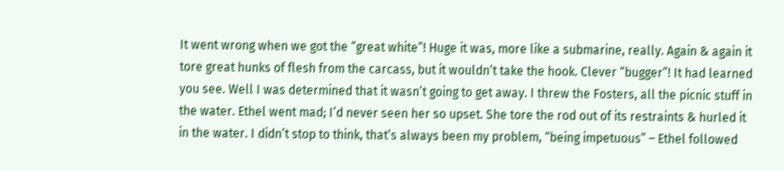It went wrong when we got the “great white”! Huge it was, more like a submarine, really. Again & again it tore great hunks of flesh from the carcass, but it wouldn’t take the hook. Clever “bugger”! It had learned you see. Well I was determined that it wasn’t going to get away. I threw the Fosters, all the picnic stuff in the water. Ethel went mad; I’d never seen her so upset. She tore the rod out of its restraints & hurled it in the water. I didn’t stop to think, that’s always been my problem, “being impetuous” – Ethel followed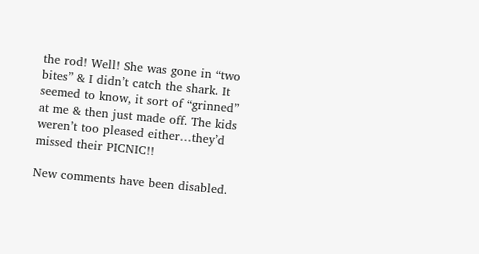the rod! Well! She was gone in “two bites” & I didn’t catch the shark. It seemed to know, it sort of “grinned” at me & then just made off. The kids weren’t too pleased either…they’d missed their PICNIC!!

New comments have been disabled.